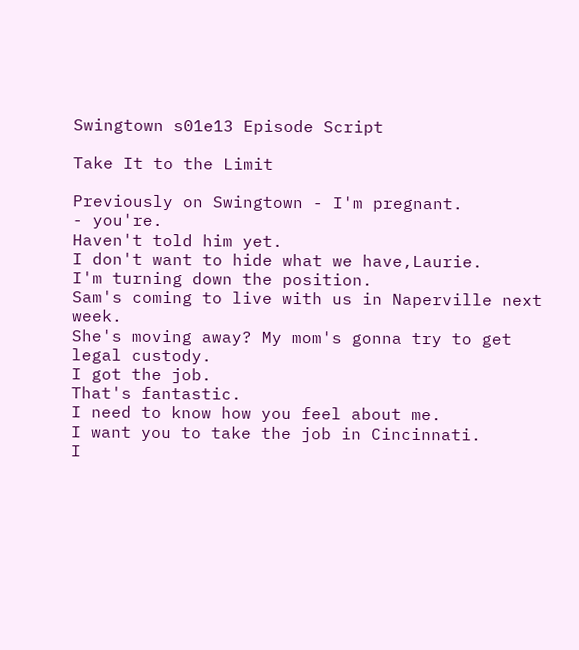Swingtown s01e13 Episode Script

Take It to the Limit

Previously on Swingtown - I'm pregnant.
- you're.
Haven't told him yet.
I don't want to hide what we have,Laurie.
I'm turning down the position.
Sam's coming to live with us in Naperville next week.
She's moving away? My mom's gonna try to get legal custody.
I got the job.
That's fantastic.
I need to know how you feel about me.
I want you to take the job in Cincinnati.
I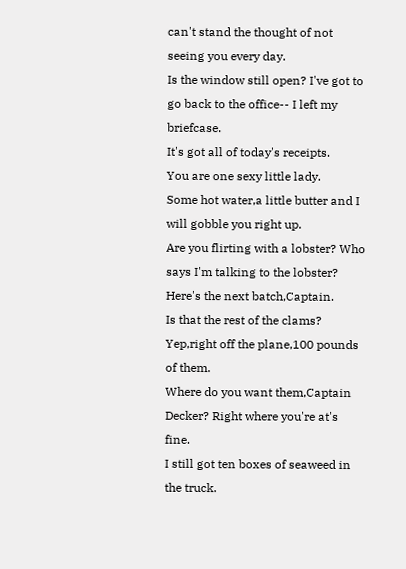can't stand the thought of not seeing you every day.
Is the window still open? I've got to go back to the office-- I left my briefcase.
It's got all of today's receipts.
You are one sexy little lady.
Some hot water,a little butter and I will gobble you right up.
Are you flirting with a lobster? Who says I'm talking to the lobster? Here's the next batch,Captain.
Is that the rest of the clams? Yep,right off the plane,100 pounds of them.
Where do you want them,Captain Decker? Right where you're at's fine.
I still got ten boxes of seaweed in the truck.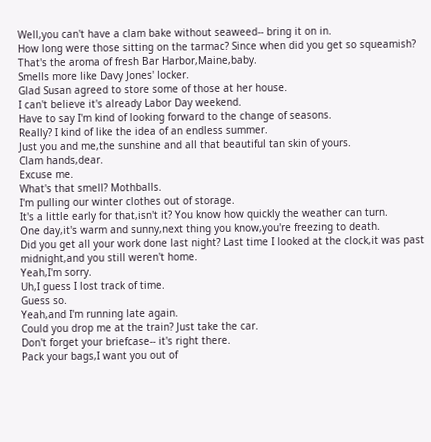Well,you can't have a clam bake without seaweed-- bring it on in.
How long were those sitting on the tarmac? Since when did you get so squeamish? That's the aroma of fresh Bar Harbor,Maine,baby.
Smells more like Davy Jones' locker.
Glad Susan agreed to store some of those at her house.
I can't believe it's already Labor Day weekend.
Have to say I'm kind of looking forward to the change of seasons.
Really? I kind of like the idea of an endless summer.
Just you and me,the sunshine and all that beautiful tan skin of yours.
Clam hands,dear.
Excuse me.
What's that smell? Mothballs.
I'm pulling our winter clothes out of storage.
It's a little early for that,isn't it? You know how quickly the weather can turn.
One day,it's warm and sunny,next thing you know,you're freezing to death.
Did you get all your work done last night? Last time I looked at the clock,it was past midnight,and you still weren't home.
Yeah,I'm sorry.
Uh,I guess I lost track of time.
Guess so.
Yeah,and I'm running late again.
Could you drop me at the train? Just take the car.
Don't forget your briefcase-- it's right there.
Pack your bags,I want you out of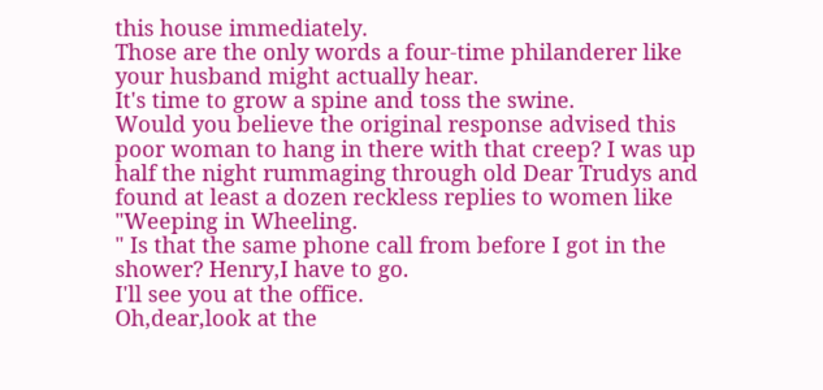this house immediately.
Those are the only words a four-time philanderer like your husband might actually hear.
It's time to grow a spine and toss the swine.
Would you believe the original response advised this poor woman to hang in there with that creep? I was up half the night rummaging through old Dear Trudys and found at least a dozen reckless replies to women like "Weeping in Wheeling.
" Is that the same phone call from before I got in the shower? Henry,I have to go.
I'll see you at the office.
Oh,dear,look at the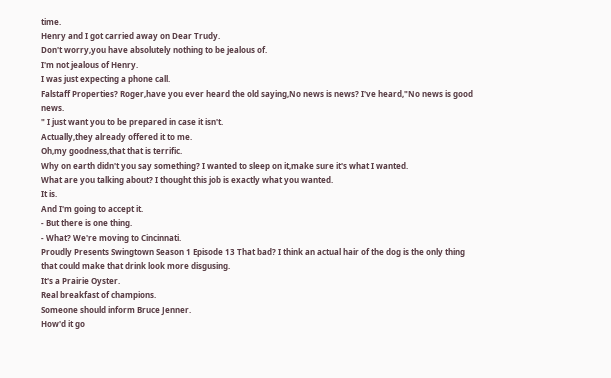time.
Henry and I got carried away on Dear Trudy.
Don't worry,you have absolutely nothing to be jealous of.
I'm not jealous of Henry.
I was just expecting a phone call.
Falstaff Properties? Roger,have you ever heard the old saying,No news is news? I've heard,"No news is good news.
" I just want you to be prepared in case it isn't.
Actually,they already offered it to me.
Oh,my goodness,that that is terrific.
Why on earth didn't you say something? I wanted to sleep on it,make sure it's what I wanted.
What are you talking about? I thought this job is exactly what you wanted.
It is.
And I'm going to accept it.
- But there is one thing.
- What? We're moving to Cincinnati.
Proudly Presents Swingtown Season 1 Episode 13 That bad? I think an actual hair of the dog is the only thing that could make that drink look more disgusing.
It's a Prairie Oyster.
Real breakfast of champions.
Someone should inform Bruce Jenner.
How'd it go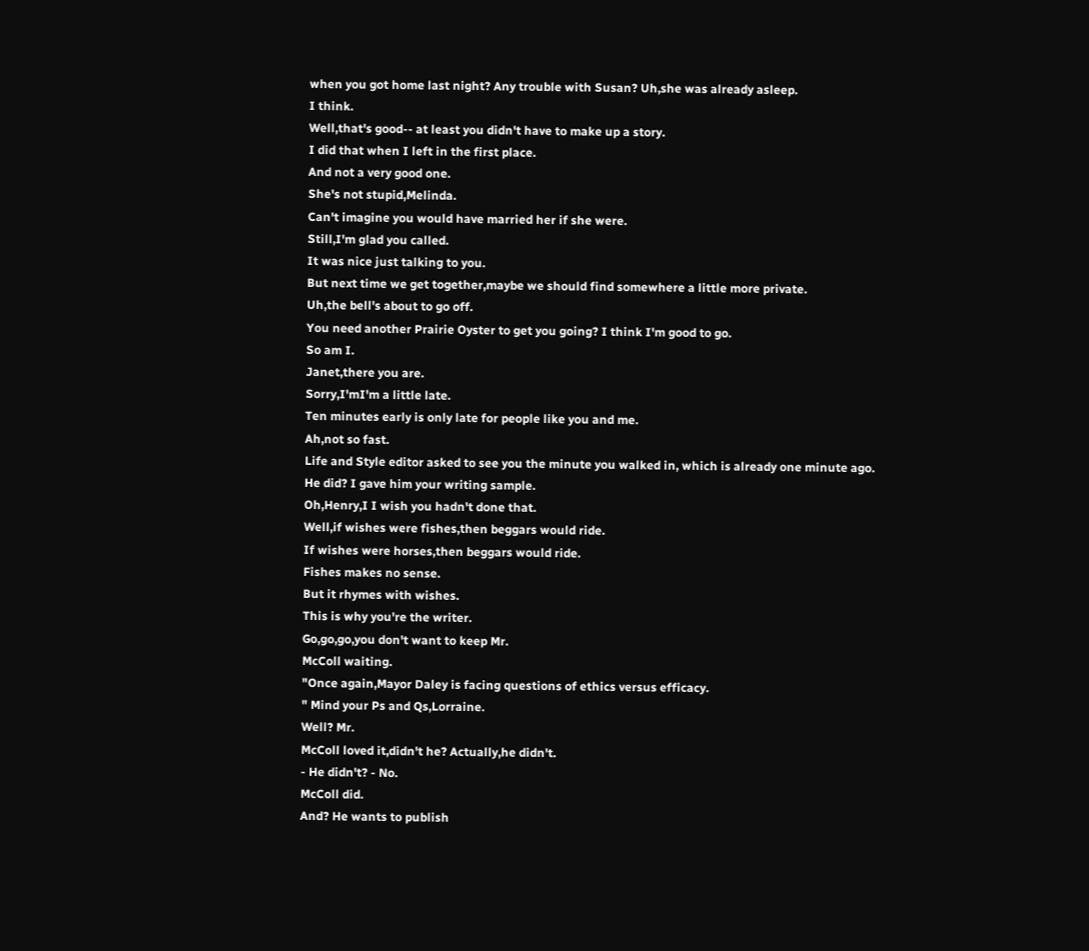when you got home last night? Any trouble with Susan? Uh,she was already asleep.
I think.
Well,that's good-- at least you didn't have to make up a story.
I did that when I left in the first place.
And not a very good one.
She's not stupid,Melinda.
Can't imagine you would have married her if she were.
Still,I'm glad you called.
It was nice just talking to you.
But next time we get together,maybe we should find somewhere a little more private.
Uh,the bell's about to go off.
You need another Prairie Oyster to get you going? I think I'm good to go.
So am I.
Janet,there you are.
Sorry,I'mI'm a little late.
Ten minutes early is only late for people like you and me.
Ah,not so fast.
Life and Style editor asked to see you the minute you walked in, which is already one minute ago.
He did? I gave him your writing sample.
Oh,Henry,I I wish you hadn't done that.
Well,if wishes were fishes,then beggars would ride.
If wishes were horses,then beggars would ride.
Fishes makes no sense.
But it rhymes with wishes.
This is why you're the writer.
Go,go,go,you don't want to keep Mr.
McColl waiting.
"Once again,Mayor Daley is facing questions of ethics versus efficacy.
" Mind your Ps and Qs,Lorraine.
Well? Mr.
McColl loved it,didn't he? Actually,he didn't.
- He didn't? - No.
McColl did.
And? He wants to publish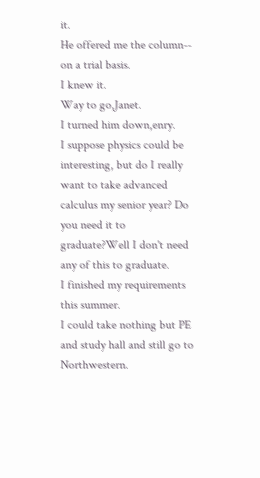it.
He offered me the column-- on a trial basis.
I knew it.
Way to go,Janet.
I turned him down,enry.
I suppose physics could be interesting, but do I really want to take advanced calculus my senior year? Do you need it to graduate?Well I don't need any of this to graduate.
I finished my requirements this summer.
I could take nothing but PE and study hall and still go to Northwestern.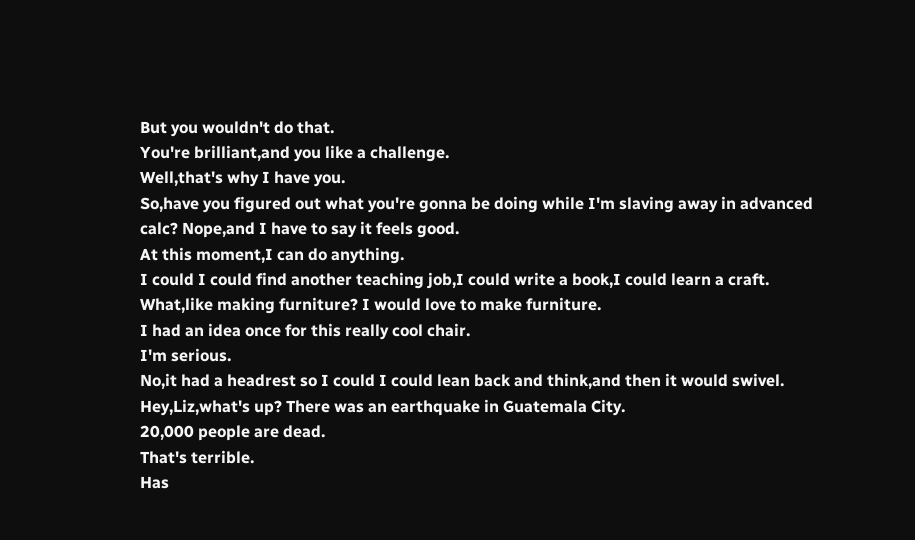But you wouldn't do that.
You're brilliant,and you like a challenge.
Well,that's why I have you.
So,have you figured out what you're gonna be doing while I'm slaving away in advanced calc? Nope,and I have to say it feels good.
At this moment,I can do anything.
I could I could find another teaching job,I could write a book,I could learn a craft.
What,like making furniture? I would love to make furniture.
I had an idea once for this really cool chair.
I'm serious.
No,it had a headrest so I could I could lean back and think,and then it would swivel.
Hey,Liz,what's up? There was an earthquake in Guatemala City.
20,000 people are dead.
That's terrible.
Has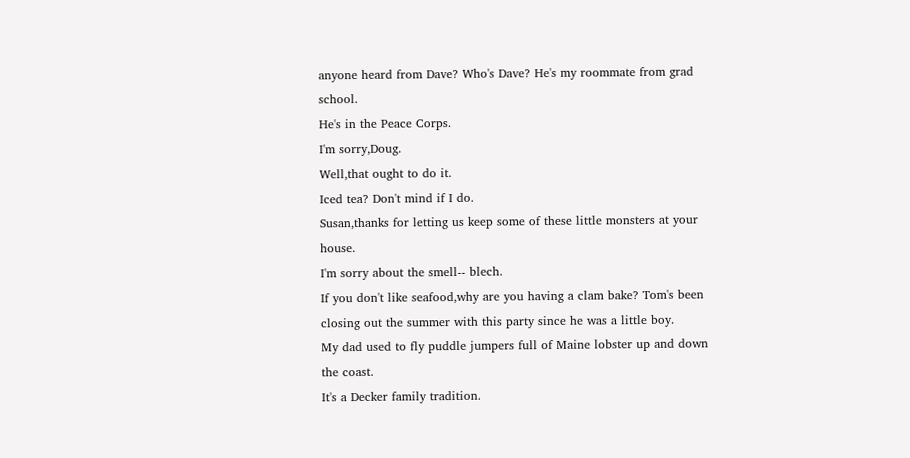anyone heard from Dave? Who's Dave? He's my roommate from grad school.
He's in the Peace Corps.
I'm sorry,Doug.
Well,that ought to do it.
Iced tea? Don't mind if I do.
Susan,thanks for letting us keep some of these little monsters at your house.
I'm sorry about the smell-- blech.
If you don't like seafood,why are you having a clam bake? Tom's been closing out the summer with this party since he was a little boy.
My dad used to fly puddle jumpers full of Maine lobster up and down the coast.
It's a Decker family tradition.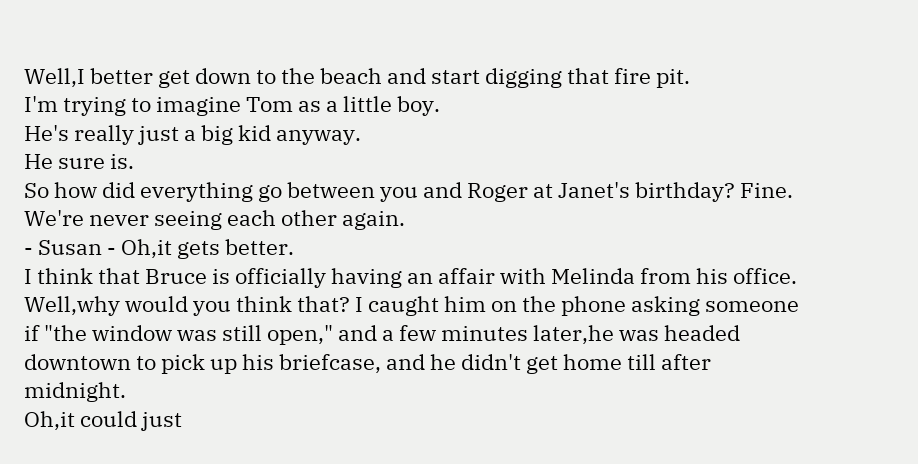Well,I better get down to the beach and start digging that fire pit.
I'm trying to imagine Tom as a little boy.
He's really just a big kid anyway.
He sure is.
So how did everything go between you and Roger at Janet's birthday? Fine.
We're never seeing each other again.
- Susan - Oh,it gets better.
I think that Bruce is officially having an affair with Melinda from his office.
Well,why would you think that? I caught him on the phone asking someone if "the window was still open," and a few minutes later,he was headed downtown to pick up his briefcase, and he didn't get home till after midnight.
Oh,it could just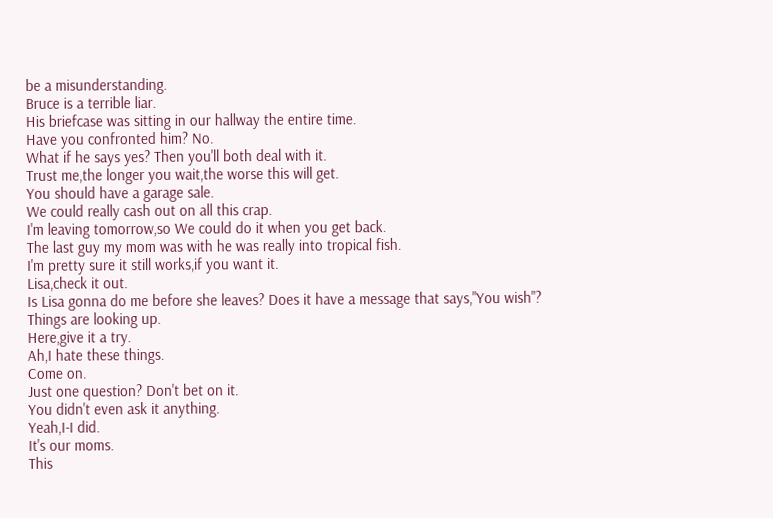be a misunderstanding.
Bruce is a terrible liar.
His briefcase was sitting in our hallway the entire time.
Have you confronted him? No.
What if he says yes? Then you'll both deal with it.
Trust me,the longer you wait,the worse this will get.
You should have a garage sale.
We could really cash out on all this crap.
I'm leaving tomorrow,so We could do it when you get back.
The last guy my mom was with he was really into tropical fish.
I'm pretty sure it still works,if you want it.
Lisa,check it out.
Is Lisa gonna do me before she leaves? Does it have a message that says,"You wish"? Things are looking up.
Here,give it a try.
Ah,I hate these things.
Come on.
Just one question? Don't bet on it.
You didn't even ask it anything.
Yeah,I-I did.
It's our moms.
This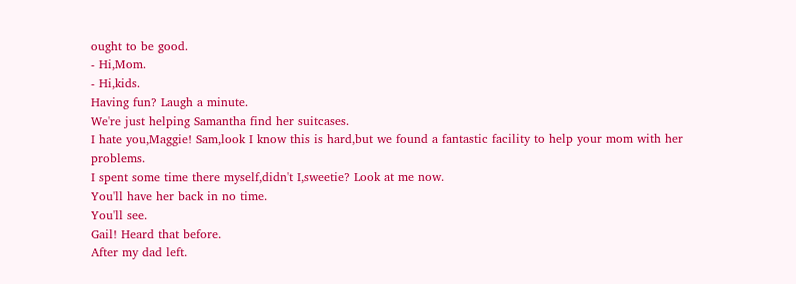ought to be good.
- Hi,Mom.
- Hi,kids.
Having fun? Laugh a minute.
We're just helping Samantha find her suitcases.
I hate you,Maggie! Sam,look I know this is hard,but we found a fantastic facility to help your mom with her problems.
I spent some time there myself,didn't I,sweetie? Look at me now.
You'll have her back in no time.
You'll see.
Gail! Heard that before.
After my dad left.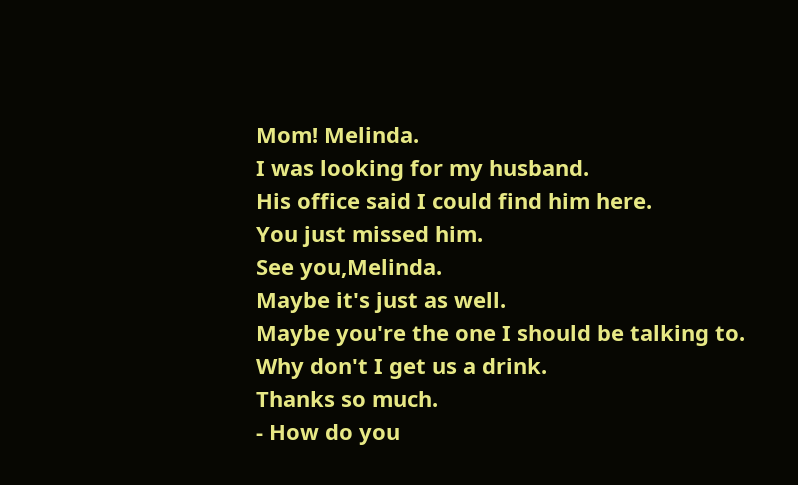Mom! Melinda.
I was looking for my husband.
His office said I could find him here.
You just missed him.
See you,Melinda.
Maybe it's just as well.
Maybe you're the one I should be talking to.
Why don't I get us a drink.
Thanks so much.
- How do you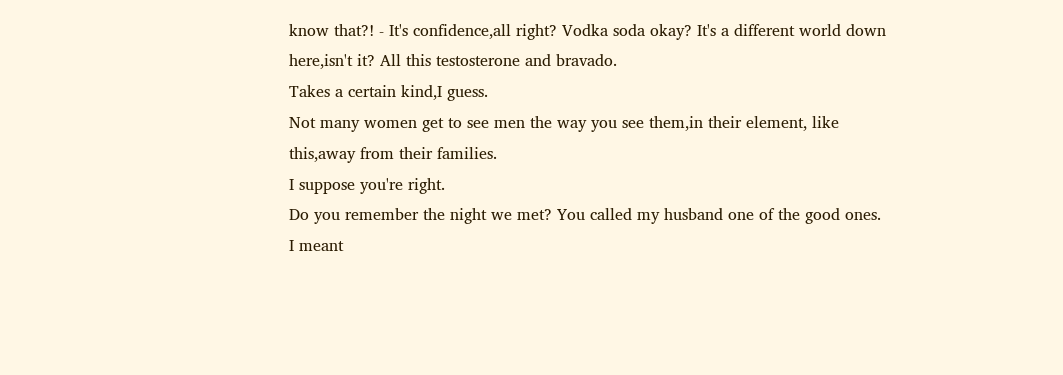know that?! - It's confidence,all right? Vodka soda okay? It's a different world down here,isn't it? All this testosterone and bravado.
Takes a certain kind,I guess.
Not many women get to see men the way you see them,in their element, like this,away from their families.
I suppose you're right.
Do you remember the night we met? You called my husband one of the good ones.
I meant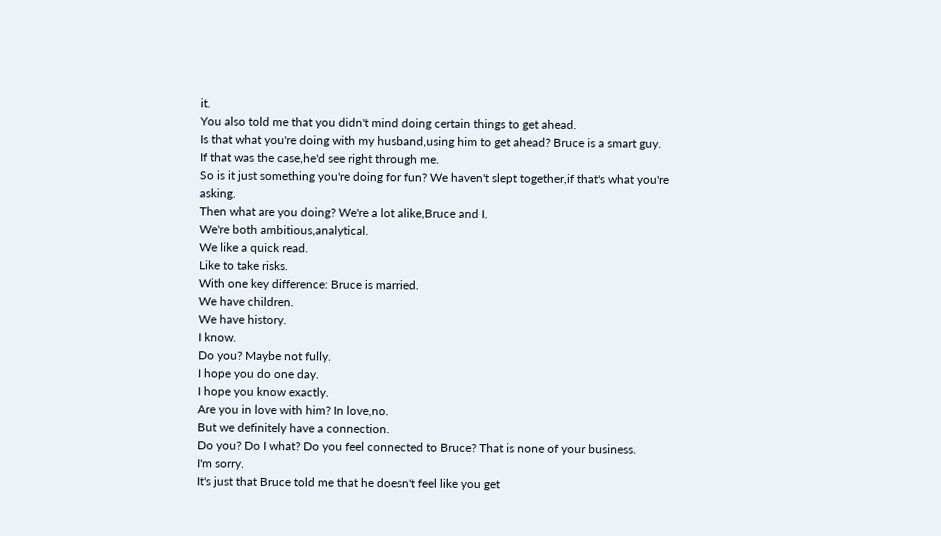it.
You also told me that you didn't mind doing certain things to get ahead.
Is that what you're doing with my husband,using him to get ahead? Bruce is a smart guy.
If that was the case,he'd see right through me.
So is it just something you're doing for fun? We haven't slept together,if that's what you're asking.
Then what are you doing? We're a lot alike,Bruce and I.
We're both ambitious,analytical.
We like a quick read.
Like to take risks.
With one key difference: Bruce is married.
We have children.
We have history.
I know.
Do you? Maybe not fully.
I hope you do one day.
I hope you know exactly.
Are you in love with him? In love,no.
But we definitely have a connection.
Do you? Do I what? Do you feel connected to Bruce? That is none of your business.
I'm sorry.
It's just that Bruce told me that he doesn't feel like you get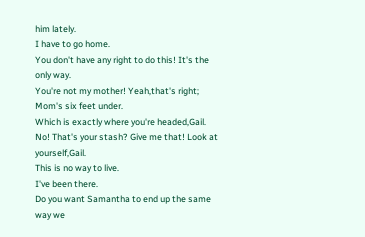him lately.
I have to go home.
You don't have any right to do this! It's the only way.
You're not my mother! Yeah,that's right; Mom's six feet under.
Which is exactly where you're headed,Gail.
No! That's your stash? Give me that! Look at yourself,Gail.
This is no way to live.
I've been there.
Do you want Samantha to end up the same way we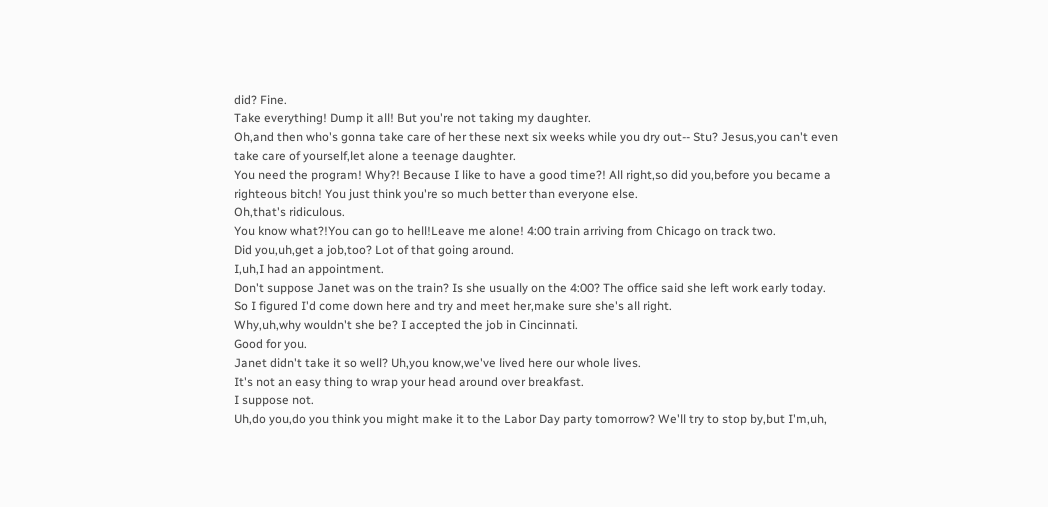did? Fine.
Take everything! Dump it all! But you're not taking my daughter.
Oh,and then who's gonna take care of her these next six weeks while you dry out-- Stu? Jesus,you can't even take care of yourself,let alone a teenage daughter.
You need the program! Why?! Because I like to have a good time?! All right,so did you,before you became a righteous bitch! You just think you're so much better than everyone else.
Oh,that's ridiculous.
You know what?!You can go to hell!Leave me alone! 4:00 train arriving from Chicago on track two.
Did you,uh,get a job,too? Lot of that going around.
I,uh,I had an appointment.
Don't suppose Janet was on the train? Is she usually on the 4:00? The office said she left work early today.
So I figured I'd come down here and try and meet her,make sure she's all right.
Why,uh,why wouldn't she be? I accepted the job in Cincinnati.
Good for you.
Janet didn't take it so well? Uh,you know,we've lived here our whole lives.
It's not an easy thing to wrap your head around over breakfast.
I suppose not.
Uh,do you,do you think you might make it to the Labor Day party tomorrow? We'll try to stop by,but I'm,uh,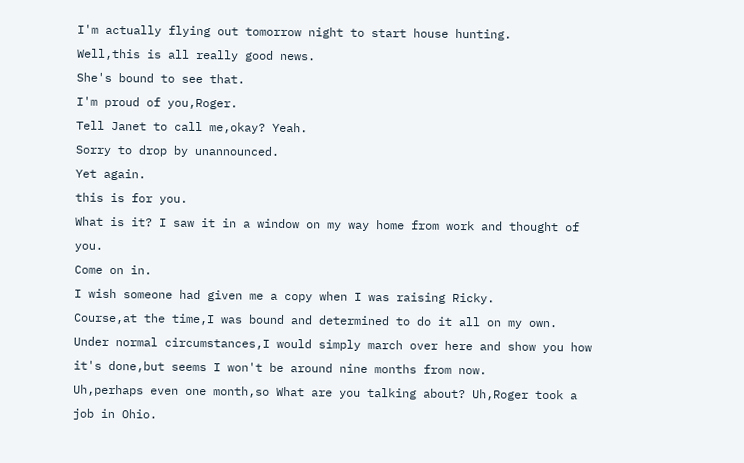I'm actually flying out tomorrow night to start house hunting.
Well,this is all really good news.
She's bound to see that.
I'm proud of you,Roger.
Tell Janet to call me,okay? Yeah.
Sorry to drop by unannounced.
Yet again.
this is for you.
What is it? I saw it in a window on my way home from work and thought of you.
Come on in.
I wish someone had given me a copy when I was raising Ricky.
Course,at the time,I was bound and determined to do it all on my own.
Under normal circumstances,I would simply march over here and show you how it's done,but seems I won't be around nine months from now.
Uh,perhaps even one month,so What are you talking about? Uh,Roger took a job in Ohio.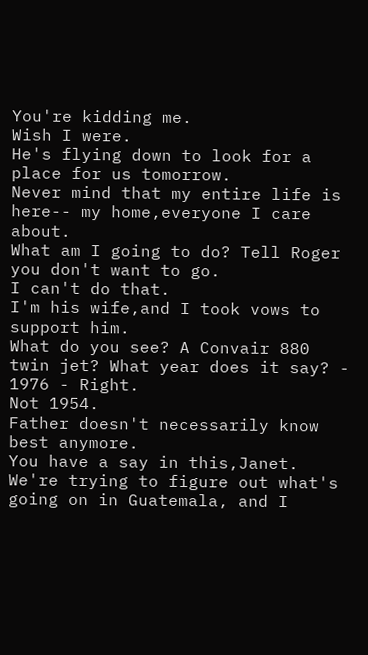You're kidding me.
Wish I were.
He's flying down to look for a place for us tomorrow.
Never mind that my entire life is here-- my home,everyone I care about.
What am I going to do? Tell Roger you don't want to go.
I can't do that.
I'm his wife,and I took vows to support him.
What do you see? A Convair 880 twin jet? What year does it say? - 1976 - Right.
Not 1954.
Father doesn't necessarily know best anymore.
You have a say in this,Janet.
We're trying to figure out what's going on in Guatemala, and I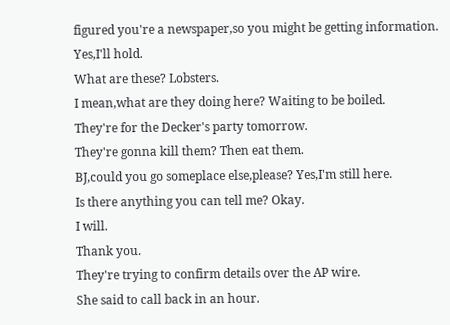figured you're a newspaper,so you might be getting information.
Yes,I'll hold.
What are these? Lobsters.
I mean,what are they doing here? Waiting to be boiled.
They're for the Decker's party tomorrow.
They're gonna kill them? Then eat them.
BJ,could you go someplace else,please? Yes,I'm still here.
Is there anything you can tell me? Okay.
I will.
Thank you.
They're trying to confirm details over the AP wire.
She said to call back in an hour.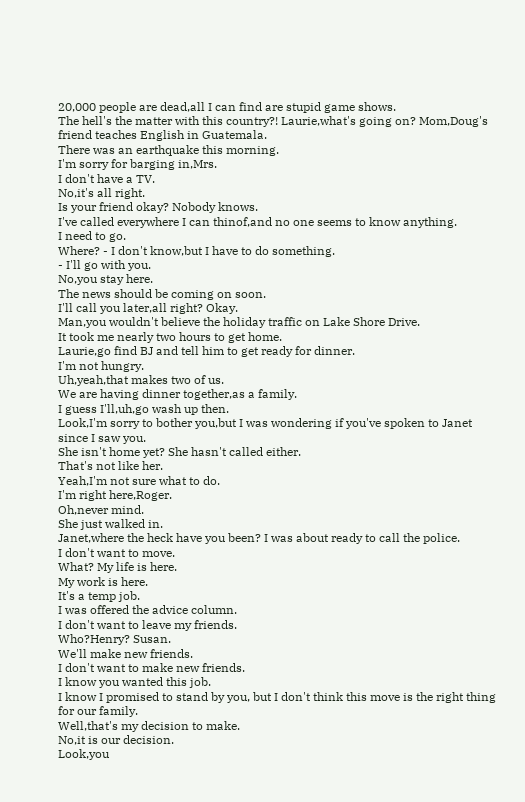20,000 people are dead,all I can find are stupid game shows.
The hell's the matter with this country?! Laurie,what's going on? Mom,Doug's friend teaches English in Guatemala.
There was an earthquake this morning.
I'm sorry for barging in,Mrs.
I don't have a TV.
No,it's all right.
Is your friend okay? Nobody knows.
I've called everywhere I can thinof,and no one seems to know anything.
I need to go.
Where? - I don't know,but I have to do something.
- I'll go with you.
No,you stay here.
The news should be coming on soon.
I'll call you later,all right? Okay.
Man,you wouldn't believe the holiday traffic on Lake Shore Drive.
It took me nearly two hours to get home.
Laurie,go find BJ and tell him to get ready for dinner.
I'm not hungry.
Uh,yeah,that makes two of us.
We are having dinner together,as a family.
I guess I'll,uh,go wash up then.
Look,I'm sorry to bother you,but I was wondering if you've spoken to Janet since I saw you.
She isn't home yet? She hasn't called either.
That's not like her.
Yeah,I'm not sure what to do.
I'm right here,Roger.
Oh,never mind.
She just walked in.
Janet,where the heck have you been? I was about ready to call the police.
I don't want to move.
What? My life is here.
My work is here.
It's a temp job.
I was offered the advice column.
I don't want to leave my friends.
Who?Henry? Susan.
We'll make new friends.
I don't want to make new friends.
I know you wanted this job.
I know I promised to stand by you, but I don't think this move is the right thing for our family.
Well,that's my decision to make.
No,it is our decision.
Look,you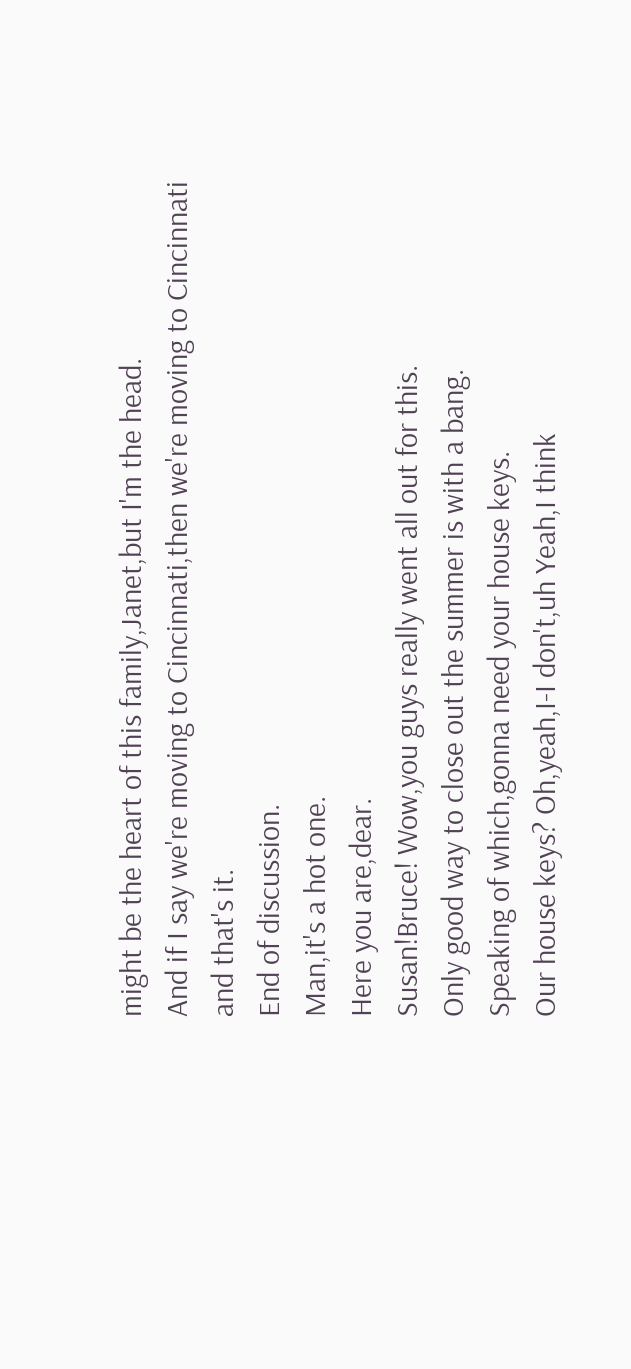might be the heart of this family,Janet,but I'm the head.
And if I say we're moving to Cincinnati,then we're moving to Cincinnati and that's it.
End of discussion.
Man,it's a hot one.
Here you are,dear.
Susan!Bruce! Wow,you guys really went all out for this.
Only good way to close out the summer is with a bang.
Speaking of which,gonna need your house keys.
Our house keys? Oh,yeah,I-I don't,uh Yeah,I think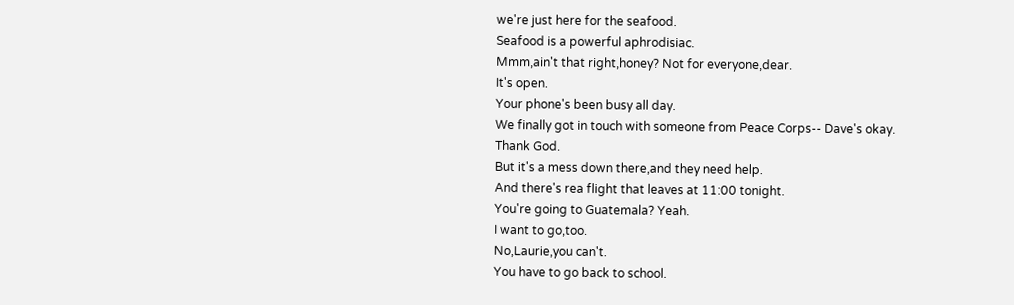we're just here for the seafood.
Seafood is a powerful aphrodisiac.
Mmm,ain't that right,honey? Not for everyone,dear.
It's open.
Your phone's been busy all day.
We finally got in touch with someone from Peace Corps-- Dave's okay.
Thank God.
But it's a mess down there,and they need help.
And there's rea flight that leaves at 11:00 tonight.
You're going to Guatemala? Yeah.
I want to go,too.
No,Laurie,you can't.
You have to go back to school.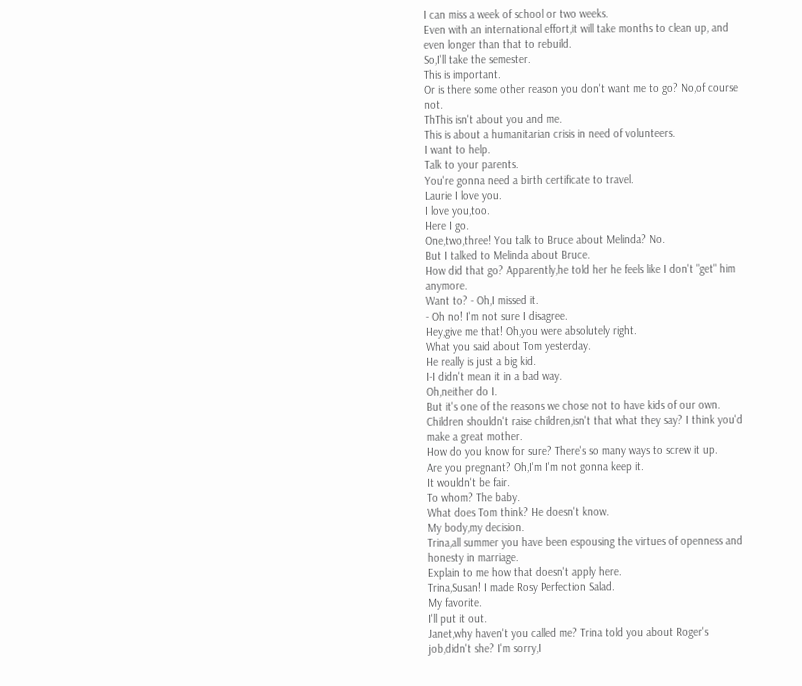I can miss a week of school or two weeks.
Even with an international effort,it will take months to clean up, and even longer than that to rebuild.
So,I'll take the semester.
This is important.
Or is there some other reason you don't want me to go? No,of course not.
ThThis isn't about you and me.
This is about a humanitarian crisis in need of volunteers.
I want to help.
Talk to your parents.
You're gonna need a birth certificate to travel.
Laurie I love you.
I love you,too.
Here I go.
One,two,three! You talk to Bruce about Melinda? No.
But I talked to Melinda about Bruce.
How did that go? Apparently,he told her he feels like I don't "get" him anymore.
Want to? - Oh,I missed it.
- Oh no! I'm not sure I disagree.
Hey,give me that! Oh,you were absolutely right.
What you said about Tom yesterday.
He really is just a big kid.
I-I didn't mean it in a bad way.
Oh,neither do I.
But it's one of the reasons we chose not to have kids of our own.
Children shouldn't raise children,isn't that what they say? I think you'd make a great mother.
How do you know for sure? There's so many ways to screw it up.
Are you pregnant? Oh,I'm I'm not gonna keep it.
It wouldn't be fair.
To whom? The baby.
What does Tom think? He doesn't know.
My body,my decision.
Trina,all summer you have been espousing the virtues of openness and honesty in marriage.
Explain to me how that doesn't apply here.
Trina,Susan! I made Rosy Perfection Salad.
My favorite.
I'll put it out.
Janet,why haven't you called me? Trina told you about Roger's job,didn't she? I'm sorry,I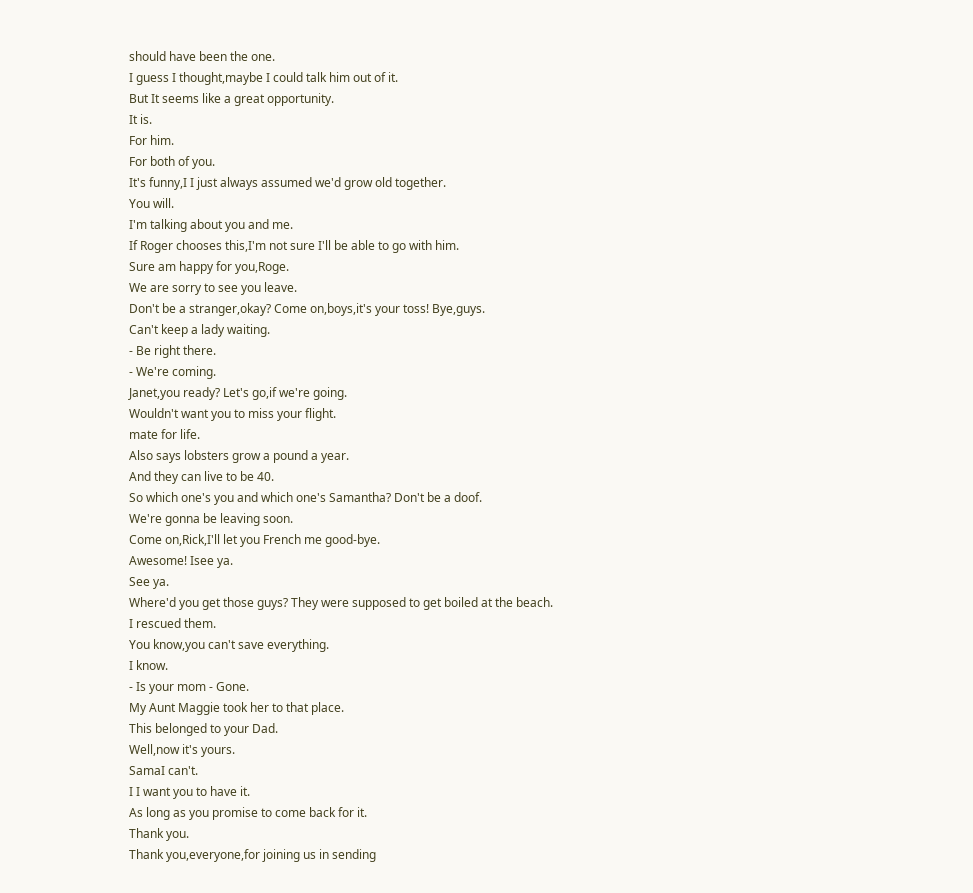should have been the one.
I guess I thought,maybe I could talk him out of it.
But It seems like a great opportunity.
It is.
For him.
For both of you.
It's funny,I I just always assumed we'd grow old together.
You will.
I'm talking about you and me.
If Roger chooses this,I'm not sure I'll be able to go with him.
Sure am happy for you,Roge.
We are sorry to see you leave.
Don't be a stranger,okay? Come on,boys,it's your toss! Bye,guys.
Can't keep a lady waiting.
- Be right there.
- We're coming.
Janet,you ready? Let's go,if we're going.
Wouldn't want you to miss your flight.
mate for life.
Also says lobsters grow a pound a year.
And they can live to be 40.
So which one's you and which one's Samantha? Don't be a doof.
We're gonna be leaving soon.
Come on,Rick,I'll let you French me good-bye.
Awesome! Isee ya.
See ya.
Where'd you get those guys? They were supposed to get boiled at the beach.
I rescued them.
You know,you can't save everything.
I know.
- Is your mom - Gone.
My Aunt Maggie took her to that place.
This belonged to your Dad.
Well,now it's yours.
SamaI can't.
I I want you to have it.
As long as you promise to come back for it.
Thank you.
Thank you,everyone,for joining us in sending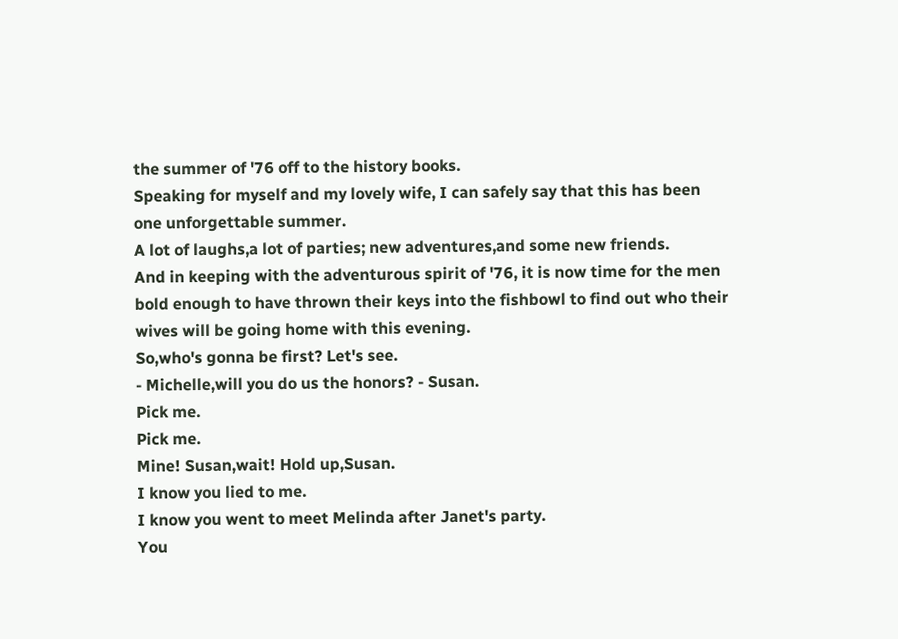the summer of '76 off to the history books.
Speaking for myself and my lovely wife, I can safely say that this has been one unforgettable summer.
A lot of laughs,a lot of parties; new adventures,and some new friends.
And in keeping with the adventurous spirit of '76, it is now time for the men bold enough to have thrown their keys into the fishbowl to find out who their wives will be going home with this evening.
So,who's gonna be first? Let's see.
- Michelle,will you do us the honors? - Susan.
Pick me.
Pick me.
Mine! Susan,wait! Hold up,Susan.
I know you lied to me.
I know you went to meet Melinda after Janet's party.
You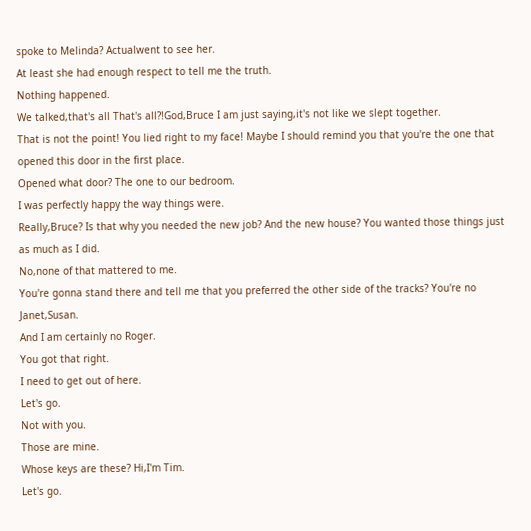spoke to Melinda? Actualwent to see her.
At least she had enough respect to tell me the truth.
Nothing happened.
We talked,that's all That's all?!God,Bruce I am just saying,it's not like we slept together.
That is not the point! You lied right to my face! Maybe I should remind you that you're the one that opened this door in the first place.
Opened what door? The one to our bedroom.
I was perfectly happy the way things were.
Really,Bruce? Is that why you needed the new job? And the new house? You wanted those things just as much as I did.
No,none of that mattered to me.
You're gonna stand there and tell me that you preferred the other side of the tracks? You're no Janet,Susan.
And I am certainly no Roger.
You got that right.
I need to get out of here.
Let's go.
Not with you.
Those are mine.
Whose keys are these? Hi,I'm Tim.
Let's go.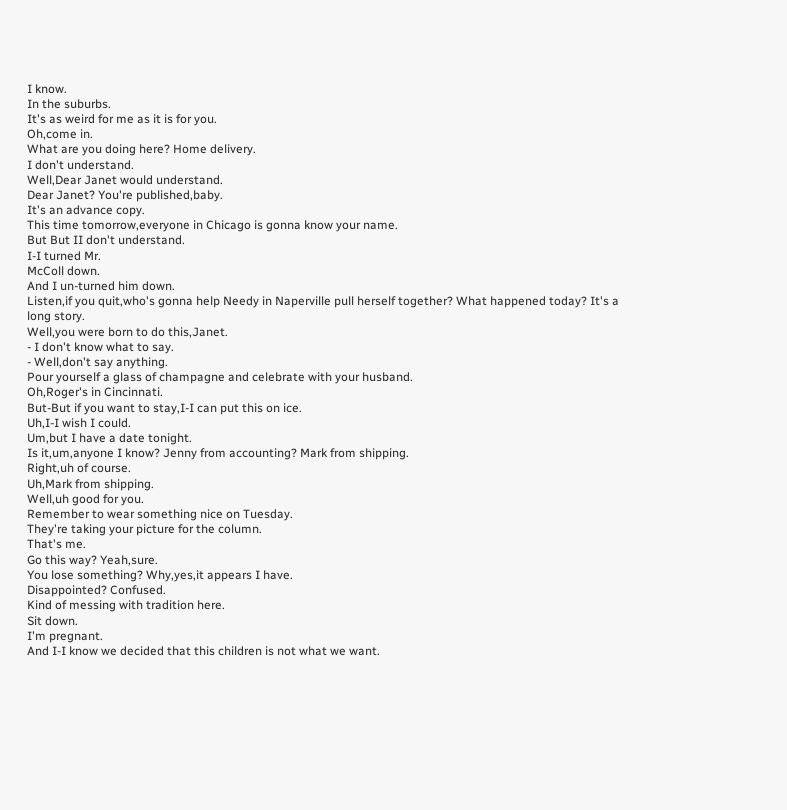I know.
In the suburbs.
It's as weird for me as it is for you.
Oh,come in.
What are you doing here? Home delivery.
I don't understand.
Well,Dear Janet would understand.
Dear Janet? You're published,baby.
It's an advance copy.
This time tomorrow,everyone in Chicago is gonna know your name.
But But II don't understand.
I-I turned Mr.
McColl down.
And I un-turned him down.
Listen,if you quit,who's gonna help Needy in Naperville pull herself together? What happened today? It's a long story.
Well,you were born to do this,Janet.
- I don't know what to say.
- Well,don't say anything.
Pour yourself a glass of champagne and celebrate with your husband.
Oh,Roger's in Cincinnati.
But-But if you want to stay,I-I can put this on ice.
Uh,I-I wish I could.
Um,but I have a date tonight.
Is it,um,anyone I know? Jenny from accounting? Mark from shipping.
Right,uh of course.
Uh,Mark from shipping.
Well,uh good for you.
Remember to wear something nice on Tuesday.
They're taking your picture for the column.
That's me.
Go this way? Yeah,sure.
You lose something? Why,yes,it appears I have.
Disappointed? Confused.
Kind of messing with tradition here.
Sit down.
I'm pregnant.
And I-I know we decided that this children is not what we want.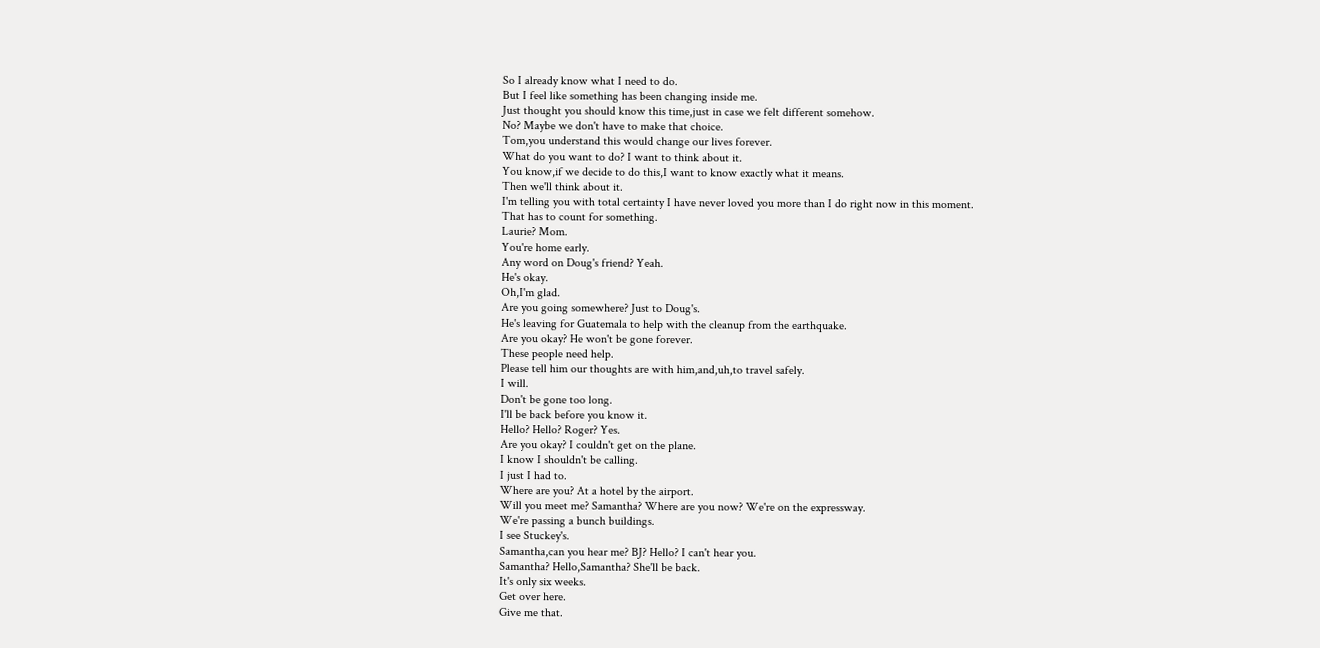So I already know what I need to do.
But I feel like something has been changing inside me.
Just thought you should know this time,just in case we felt different somehow.
No? Maybe we don't have to make that choice.
Tom,you understand this would change our lives forever.
What do you want to do? I want to think about it.
You know,if we decide to do this,I want to know exactly what it means.
Then we'll think about it.
I'm telling you with total certainty I have never loved you more than I do right now in this moment.
That has to count for something.
Laurie? Mom.
You're home early.
Any word on Doug's friend? Yeah.
He's okay.
Oh,I'm glad.
Are you going somewhere? Just to Doug's.
He's leaving for Guatemala to help with the cleanup from the earthquake.
Are you okay? He won't be gone forever.
These people need help.
Please tell him our thoughts are with him,and,uh,to travel safely.
I will.
Don't be gone too long.
I'll be back before you know it.
Hello? Hello? Roger? Yes.
Are you okay? I couldn't get on the plane.
I know I shouldn't be calling.
I just I had to.
Where are you? At a hotel by the airport.
Will you meet me? Samantha? Where are you now? We're on the expressway.
We're passing a bunch buildings.
I see Stuckey's.
Samantha,can you hear me? BJ? Hello? I can't hear you.
Samantha? Hello,Samantha? She'll be back.
It's only six weeks.
Get over here.
Give me that.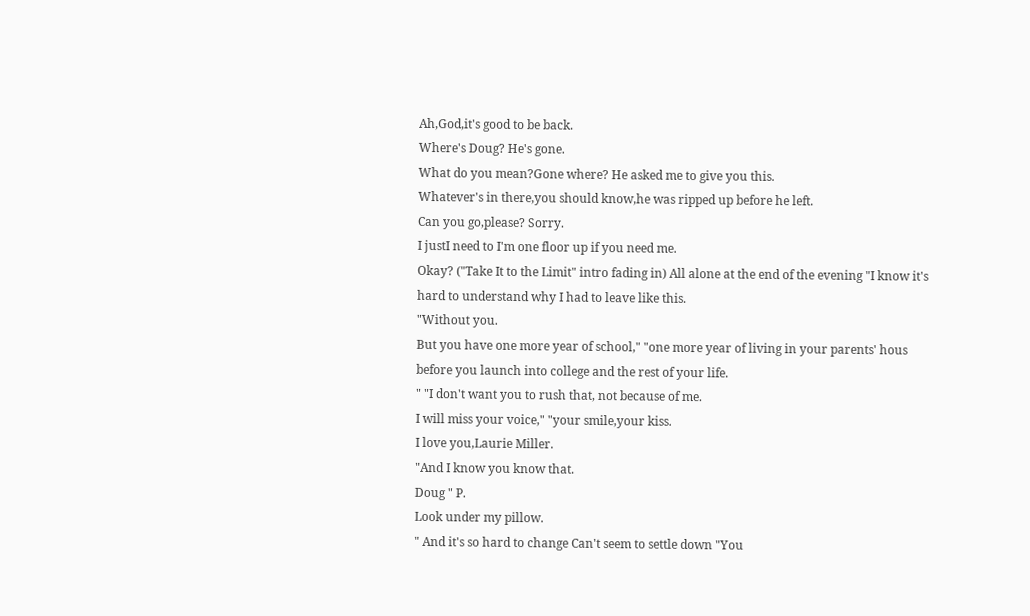Ah,God,it's good to be back.
Where's Doug? He's gone.
What do you mean?Gone where? He asked me to give you this.
Whatever's in there,you should know,he was ripped up before he left.
Can you go,please? Sorry.
I justI need to I'm one floor up if you need me.
Okay? ("Take It to the Limit" intro fading in) All alone at the end of the evening "I know it's hard to understand why I had to leave like this.
"Without you.
But you have one more year of school," "one more year of living in your parents' hous before you launch into college and the rest of your life.
" "I don't want you to rush that, not because of me.
I will miss your voice," "your smile,your kiss.
I love you,Laurie Miller.
"And I know you know that.
Doug " P.
Look under my pillow.
" And it's so hard to change Can't seem to settle down "You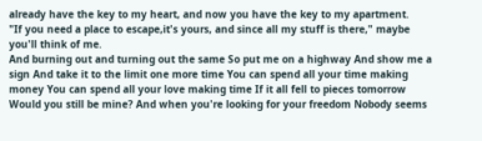already have the key to my heart, and now you have the key to my apartment.
"If you need a place to escape,it's yours, and since all my stuff is there," maybe you'll think of me.
And burning out and turning out the same So put me on a highway And show me a sign And take it to the limit one more time You can spend all your time making money You can spend all your love making time If it all fell to pieces tomorrow Would you still be mine? And when you're looking for your freedom Nobody seems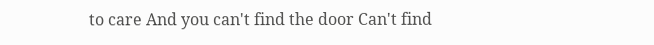to care And you can't find the door Can't find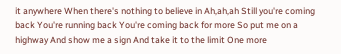it anywhere When there's nothing to believe in Ah,ah,ah Still you're coming back You're running back You're coming back for more So put me on a highway And show me a sign And take it to the limit One more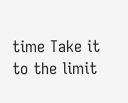time Take it to the limit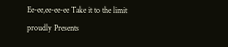Ee-ee,ee-ee-ee Take it to the limit proudly Presents